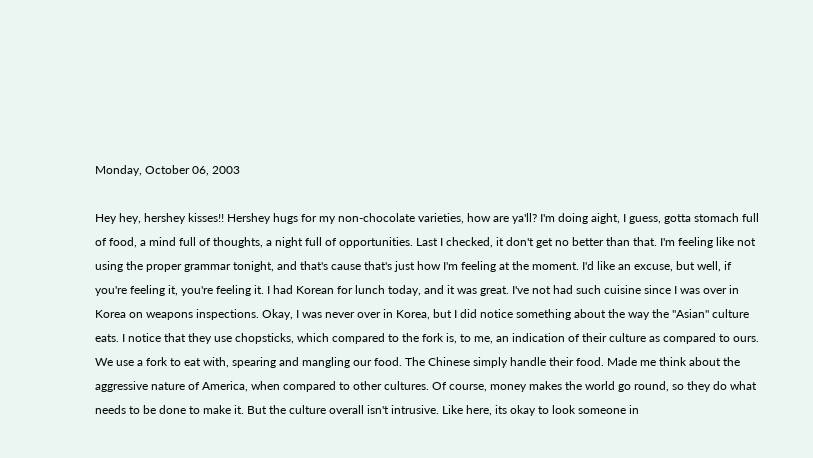Monday, October 06, 2003

Hey hey, hershey kisses!! Hershey hugs for my non-chocolate varieties, how are ya'll? I'm doing aight, I guess, gotta stomach full of food, a mind full of thoughts, a night full of opportunities. Last I checked, it don't get no better than that. I'm feeling like not using the proper grammar tonight, and that's cause that's just how I'm feeling at the moment. I'd like an excuse, but well, if you're feeling it, you're feeling it. I had Korean for lunch today, and it was great. I've not had such cuisine since I was over in Korea on weapons inspections. Okay, I was never over in Korea, but I did notice something about the way the "Asian" culture eats. I notice that they use chopsticks, which compared to the fork is, to me, an indication of their culture as compared to ours. We use a fork to eat with, spearing and mangling our food. The Chinese simply handle their food. Made me think about the aggressive nature of America, when compared to other cultures. Of course, money makes the world go round, so they do what needs to be done to make it. But the culture overall isn't intrusive. Like here, its okay to look someone in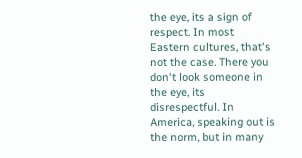the eye, its a sign of respect. In most Eastern cultures, that's not the case. There you don't look someone in the eye, its disrespectful. In America, speaking out is the norm, but in many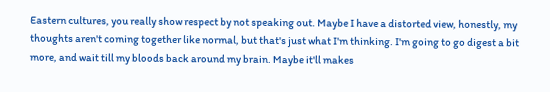Eastern cultures, you really show respect by not speaking out. Maybe I have a distorted view, honestly, my thoughts aren't coming together like normal, but that's just what I'm thinking. I'm going to go digest a bit more, and wait till my bloods back around my brain. Maybe it'll makes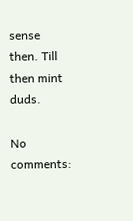sense then. Till then mint duds.

No comments: